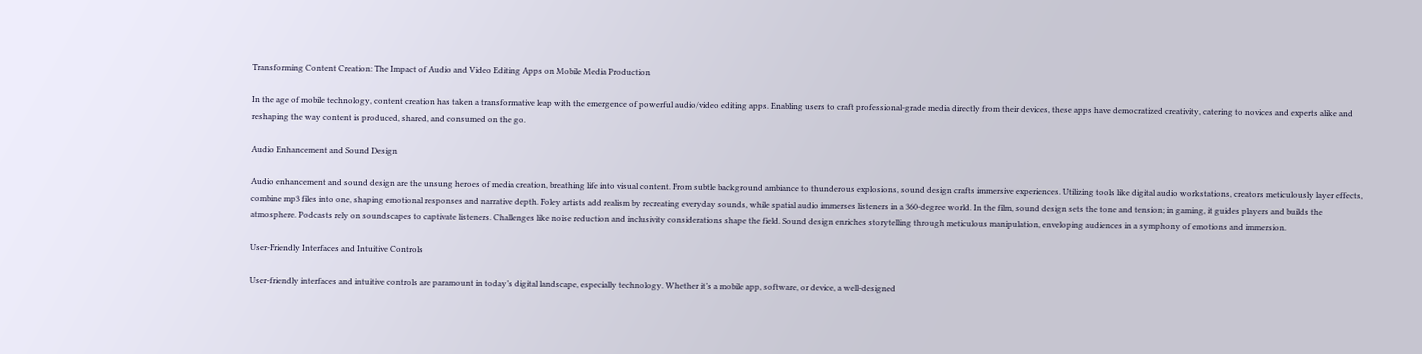Transforming Content Creation: The Impact of Audio and Video Editing Apps on Mobile Media Production

In the age of mobile technology, content creation has taken a transformative leap with the emergence of powerful audio/video editing apps. Enabling users to craft professional-grade media directly from their devices, these apps have democratized creativity, catering to novices and experts alike and reshaping the way content is produced, shared, and consumed on the go.

Audio Enhancement and Sound Design

Audio enhancement and sound design are the unsung heroes of media creation, breathing life into visual content. From subtle background ambiance to thunderous explosions, sound design crafts immersive experiences. Utilizing tools like digital audio workstations, creators meticulously layer effects, combine mp3 files into one, shaping emotional responses and narrative depth. Foley artists add realism by recreating everyday sounds, while spatial audio immerses listeners in a 360-degree world. In the film, sound design sets the tone and tension; in gaming, it guides players and builds the atmosphere. Podcasts rely on soundscapes to captivate listeners. Challenges like noise reduction and inclusivity considerations shape the field. Sound design enriches storytelling through meticulous manipulation, enveloping audiences in a symphony of emotions and immersion.

User-Friendly Interfaces and Intuitive Controls

User-friendly interfaces and intuitive controls are paramount in today’s digital landscape, especially technology. Whether it’s a mobile app, software, or device, a well-designed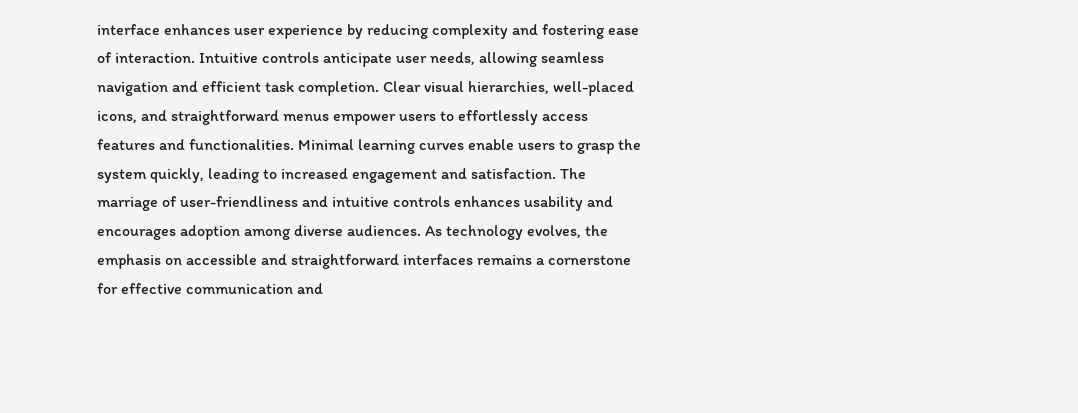interface enhances user experience by reducing complexity and fostering ease of interaction. Intuitive controls anticipate user needs, allowing seamless navigation and efficient task completion. Clear visual hierarchies, well-placed icons, and straightforward menus empower users to effortlessly access features and functionalities. Minimal learning curves enable users to grasp the system quickly, leading to increased engagement and satisfaction. The marriage of user-friendliness and intuitive controls enhances usability and encourages adoption among diverse audiences. As technology evolves, the emphasis on accessible and straightforward interfaces remains a cornerstone for effective communication and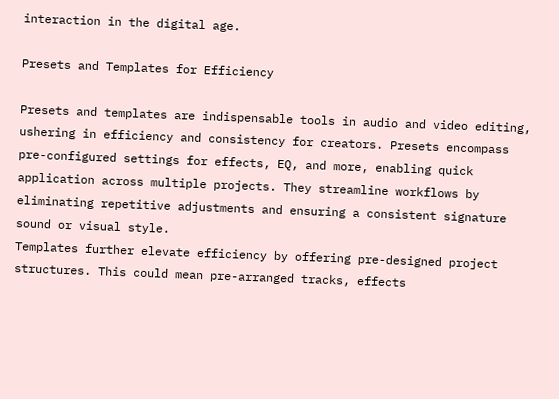interaction in the digital age.

Presets and Templates for Efficiency

Presets and templates are indispensable tools in audio and video editing, ushering in efficiency and consistency for creators. Presets encompass pre-configured settings for effects, EQ, and more, enabling quick application across multiple projects. They streamline workflows by eliminating repetitive adjustments and ensuring a consistent signature sound or visual style.
Templates further elevate efficiency by offering pre-designed project structures. This could mean pre-arranged tracks, effects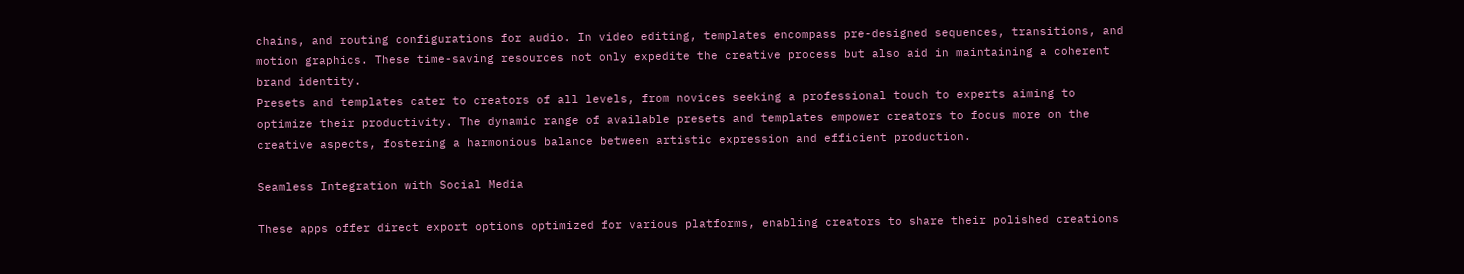chains, and routing configurations for audio. In video editing, templates encompass pre-designed sequences, transitions, and motion graphics. These time-saving resources not only expedite the creative process but also aid in maintaining a coherent brand identity.
Presets and templates cater to creators of all levels, from novices seeking a professional touch to experts aiming to optimize their productivity. The dynamic range of available presets and templates empower creators to focus more on the creative aspects, fostering a harmonious balance between artistic expression and efficient production.

Seamless Integration with Social Media

These apps offer direct export options optimized for various platforms, enabling creators to share their polished creations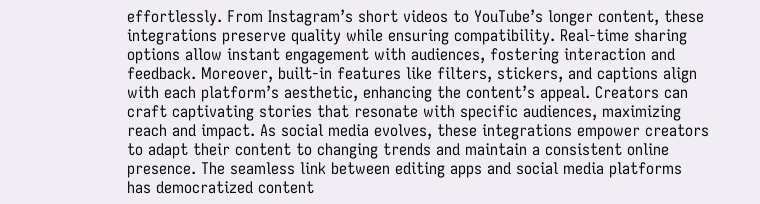effortlessly. From Instagram’s short videos to YouTube’s longer content, these integrations preserve quality while ensuring compatibility. Real-time sharing options allow instant engagement with audiences, fostering interaction and feedback. Moreover, built-in features like filters, stickers, and captions align with each platform’s aesthetic, enhancing the content’s appeal. Creators can craft captivating stories that resonate with specific audiences, maximizing reach and impact. As social media evolves, these integrations empower creators to adapt their content to changing trends and maintain a consistent online presence. The seamless link between editing apps and social media platforms has democratized content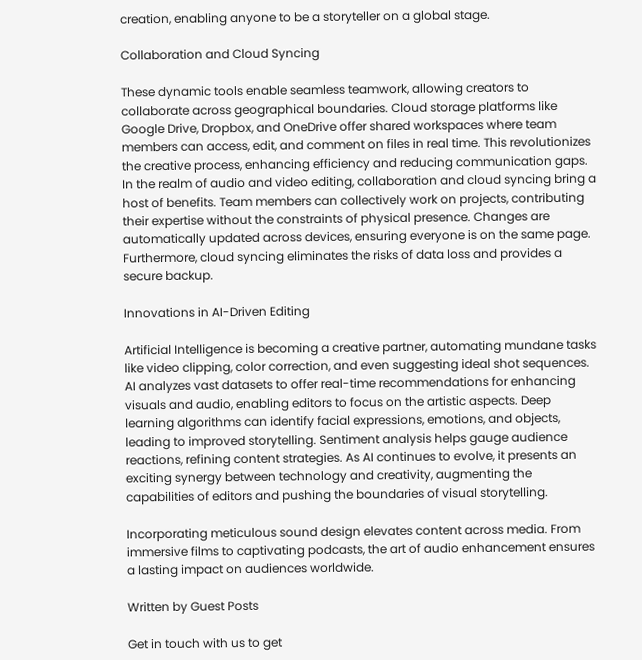creation, enabling anyone to be a storyteller on a global stage.

Collaboration and Cloud Syncing

These dynamic tools enable seamless teamwork, allowing creators to collaborate across geographical boundaries. Cloud storage platforms like Google Drive, Dropbox, and OneDrive offer shared workspaces where team members can access, edit, and comment on files in real time. This revolutionizes the creative process, enhancing efficiency and reducing communication gaps.
In the realm of audio and video editing, collaboration and cloud syncing bring a host of benefits. Team members can collectively work on projects, contributing their expertise without the constraints of physical presence. Changes are automatically updated across devices, ensuring everyone is on the same page. Furthermore, cloud syncing eliminates the risks of data loss and provides a secure backup.

Innovations in AI-Driven Editing

Artificial Intelligence is becoming a creative partner, automating mundane tasks like video clipping, color correction, and even suggesting ideal shot sequences. AI analyzes vast datasets to offer real-time recommendations for enhancing visuals and audio, enabling editors to focus on the artistic aspects. Deep learning algorithms can identify facial expressions, emotions, and objects, leading to improved storytelling. Sentiment analysis helps gauge audience reactions, refining content strategies. As AI continues to evolve, it presents an exciting synergy between technology and creativity, augmenting the capabilities of editors and pushing the boundaries of visual storytelling.

Incorporating meticulous sound design elevates content across media. From immersive films to captivating podcasts, the art of audio enhancement ensures a lasting impact on audiences worldwide.

Written by Guest Posts

Get in touch with us to get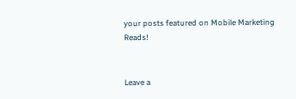your posts featured on Mobile Marketing Reads!


Leave a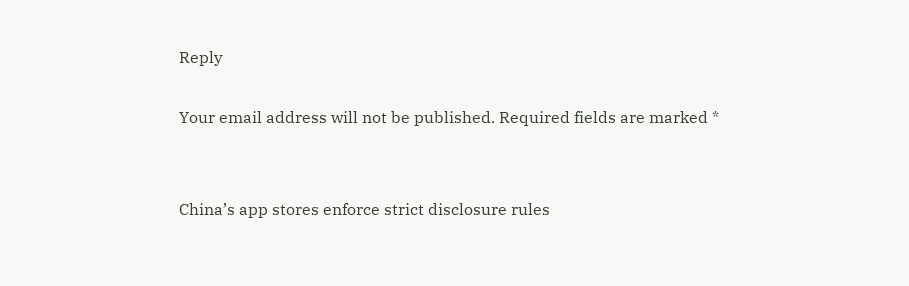Reply

Your email address will not be published. Required fields are marked *


China’s app stores enforce strict disclosure rules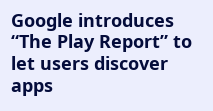Google introduces “The Play Report” to let users discover apps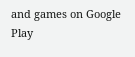and games on Google Play